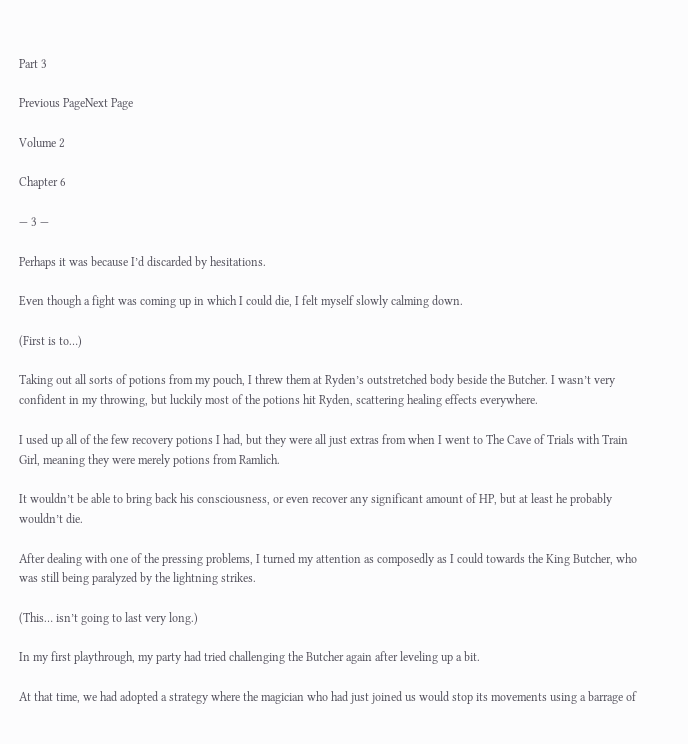Part 3

Previous PageNext Page

Volume 2

Chapter 6

— 3 —

Perhaps it was because I’d discarded by hesitations.

Even though a fight was coming up in which I could die, I felt myself slowly calming down.

(First is to…)

Taking out all sorts of potions from my pouch, I threw them at Ryden’s outstretched body beside the Butcher. I wasn’t very confident in my throwing, but luckily most of the potions hit Ryden, scattering healing effects everywhere.

I used up all of the few recovery potions I had, but they were all just extras from when I went to The Cave of Trials with Train Girl, meaning they were merely potions from Ramlich.

It wouldn’t be able to bring back his consciousness, or even recover any significant amount of HP, but at least he probably wouldn’t die.

After dealing with one of the pressing problems, I turned my attention as composedly as I could towards the King Butcher, who was still being paralyzed by the lightning strikes.

(This… isn’t going to last very long.)

In my first playthrough, my party had tried challenging the Butcher again after leveling up a bit.

At that time, we had adopted a strategy where the magician who had just joined us would stop its movements using a barrage of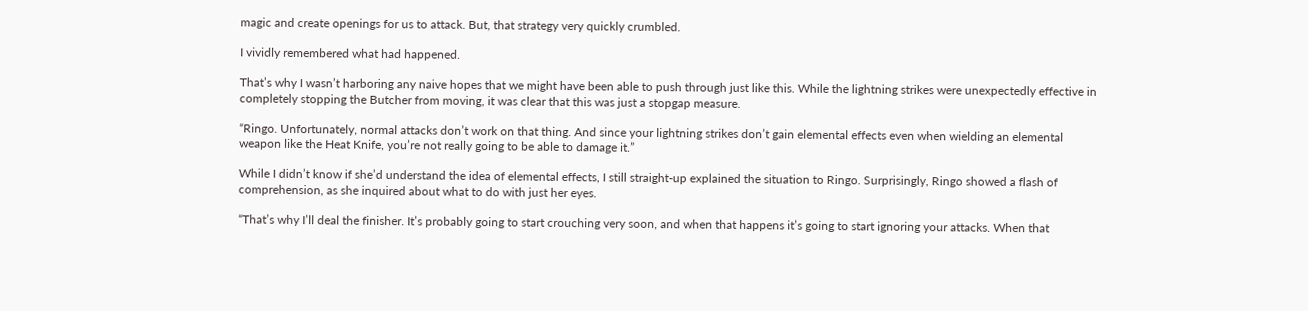magic and create openings for us to attack. But, that strategy very quickly crumbled.

I vividly remembered what had happened.

That’s why I wasn’t harboring any naive hopes that we might have been able to push through just like this. While the lightning strikes were unexpectedly effective in completely stopping the Butcher from moving, it was clear that this was just a stopgap measure.

“Ringo. Unfortunately, normal attacks don’t work on that thing. And since your lightning strikes don’t gain elemental effects even when wielding an elemental weapon like the Heat Knife, you’re not really going to be able to damage it.”

While I didn’t know if she’d understand the idea of elemental effects, I still straight-up explained the situation to Ringo. Surprisingly, Ringo showed a flash of comprehension, as she inquired about what to do with just her eyes.

“That’s why I’ll deal the finisher. It’s probably going to start crouching very soon, and when that happens it’s going to start ignoring your attacks. When that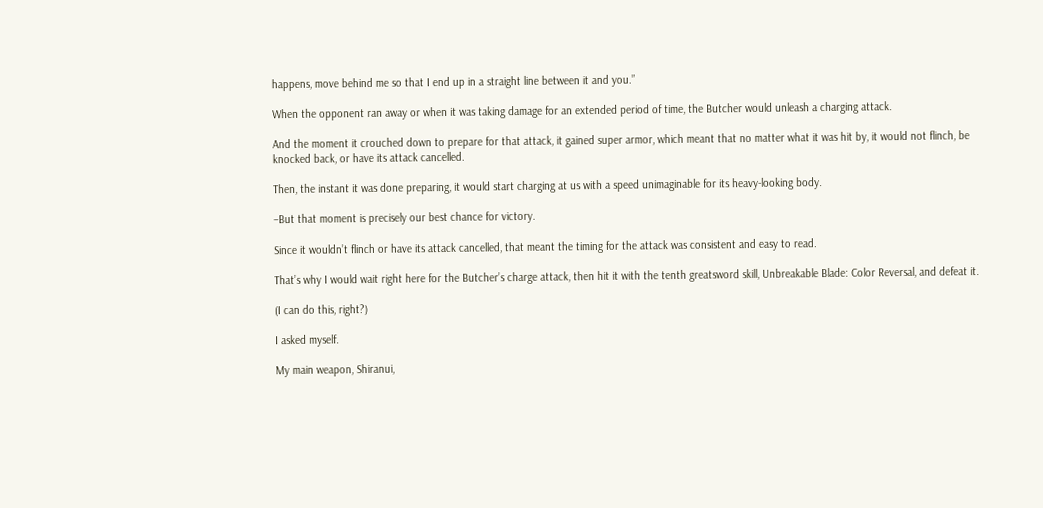happens, move behind me so that I end up in a straight line between it and you.”

When the opponent ran away or when it was taking damage for an extended period of time, the Butcher would unleash a charging attack.

And the moment it crouched down to prepare for that attack, it gained super armor, which meant that no matter what it was hit by, it would not flinch, be knocked back, or have its attack cancelled.

Then, the instant it was done preparing, it would start charging at us with a speed unimaginable for its heavy-looking body.

–But that moment is precisely our best chance for victory.

Since it wouldn’t flinch or have its attack cancelled, that meant the timing for the attack was consistent and easy to read.

That’s why I would wait right here for the Butcher’s charge attack, then hit it with the tenth greatsword skill, Unbreakable Blade: Color Reversal, and defeat it.

(I can do this, right?)

I asked myself.

My main weapon, Shiranui,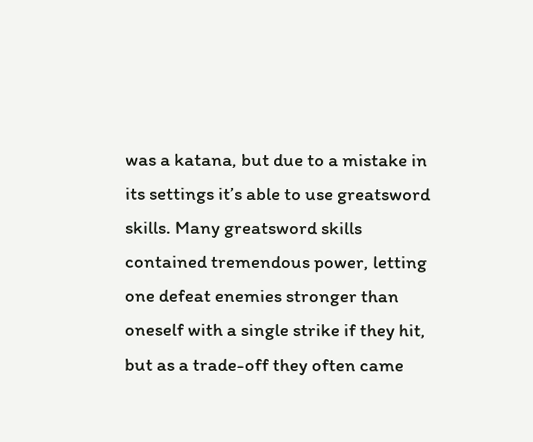was a katana, but due to a mistake in its settings it’s able to use greatsword skills. Many greatsword skills contained tremendous power, letting one defeat enemies stronger than oneself with a single strike if they hit, but as a trade-off they often came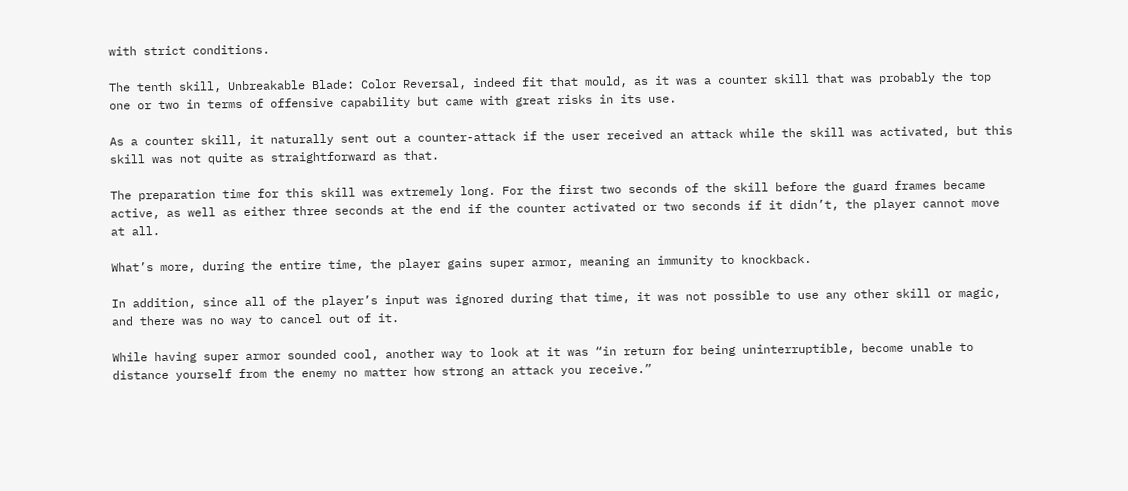with strict conditions.

The tenth skill, Unbreakable Blade: Color Reversal, indeed fit that mould, as it was a counter skill that was probably the top one or two in terms of offensive capability but came with great risks in its use.

As a counter skill, it naturally sent out a counter-attack if the user received an attack while the skill was activated, but this skill was not quite as straightforward as that.

The preparation time for this skill was extremely long. For the first two seconds of the skill before the guard frames became active, as well as either three seconds at the end if the counter activated or two seconds if it didn’t, the player cannot move at all.

What’s more, during the entire time, the player gains super armor, meaning an immunity to knockback.

In addition, since all of the player’s input was ignored during that time, it was not possible to use any other skill or magic, and there was no way to cancel out of it.

While having super armor sounded cool, another way to look at it was “in return for being uninterruptible, become unable to distance yourself from the enemy no matter how strong an attack you receive.”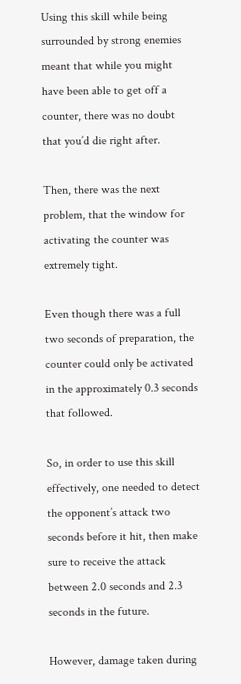Using this skill while being surrounded by strong enemies meant that while you might have been able to get off a counter, there was no doubt that you’d die right after.

Then, there was the next problem, that the window for activating the counter was extremely tight.

Even though there was a full two seconds of preparation, the counter could only be activated in the approximately 0.3 seconds that followed.

So, in order to use this skill effectively, one needed to detect the opponent’s attack two seconds before it hit, then make sure to receive the attack between 2.0 seconds and 2.3 seconds in the future.

However, damage taken during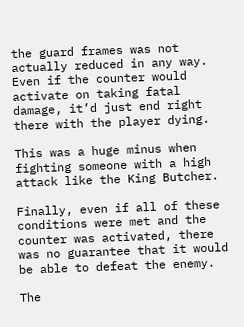the guard frames was not actually reduced in any way. Even if the counter would activate on taking fatal damage, it’d just end right there with the player dying.

This was a huge minus when fighting someone with a high attack like the King Butcher.

Finally, even if all of these conditions were met and the counter was activated, there was no guarantee that it would be able to defeat the enemy.

The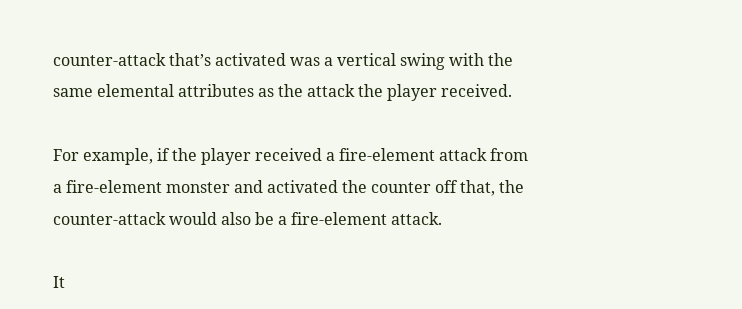counter-attack that’s activated was a vertical swing with the same elemental attributes as the attack the player received.

For example, if the player received a fire-element attack from a fire-element monster and activated the counter off that, the counter-attack would also be a fire-element attack.

It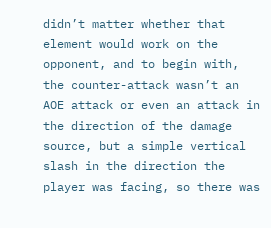didn’t matter whether that element would work on the opponent, and to begin with, the counter-attack wasn’t an AOE attack or even an attack in the direction of the damage source, but a simple vertical slash in the direction the player was facing, so there was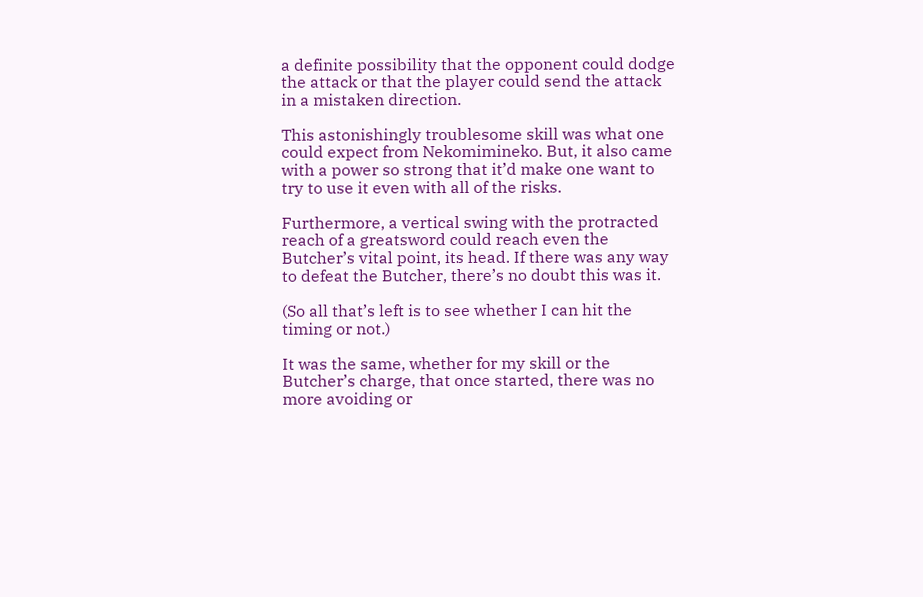a definite possibility that the opponent could dodge the attack or that the player could send the attack in a mistaken direction.

This astonishingly troublesome skill was what one could expect from Nekomimineko. But, it also came with a power so strong that it’d make one want to try to use it even with all of the risks.

Furthermore, a vertical swing with the protracted reach of a greatsword could reach even the Butcher’s vital point, its head. If there was any way to defeat the Butcher, there’s no doubt this was it.

(So all that’s left is to see whether I can hit the timing or not.)

It was the same, whether for my skill or the Butcher’s charge, that once started, there was no more avoiding or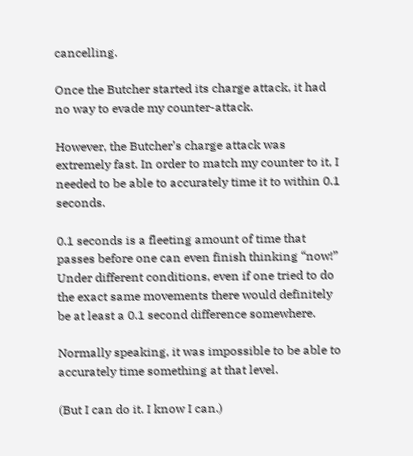cancelling.

Once the Butcher started its charge attack, it had no way to evade my counter-attack.

However, the Butcher’s charge attack was extremely fast. In order to match my counter to it, I needed to be able to accurately time it to within 0.1 seconds.

0.1 seconds is a fleeting amount of time that passes before one can even finish thinking “now!” Under different conditions, even if one tried to do the exact same movements there would definitely be at least a 0.1 second difference somewhere.

Normally speaking, it was impossible to be able to accurately time something at that level.

(But I can do it. I know I can.)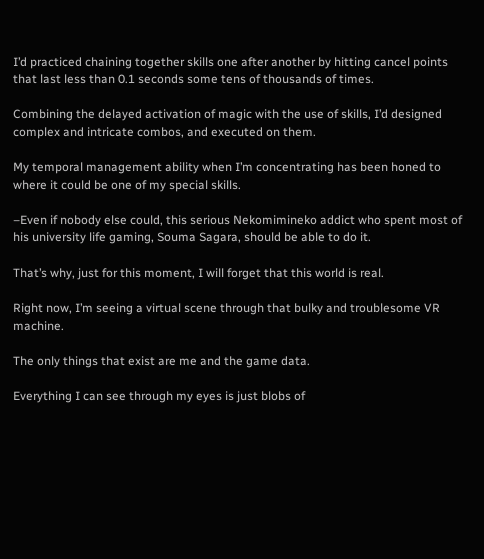I’d practiced chaining together skills one after another by hitting cancel points that last less than 0.1 seconds some tens of thousands of times.

Combining the delayed activation of magic with the use of skills, I’d designed complex and intricate combos, and executed on them.

My temporal management ability when I’m concentrating has been honed to where it could be one of my special skills.

–Even if nobody else could, this serious Nekomimineko addict who spent most of his university life gaming, Souma Sagara, should be able to do it.

That’s why, just for this moment, I will forget that this world is real.

Right now, I’m seeing a virtual scene through that bulky and troublesome VR machine.

The only things that exist are me and the game data.

Everything I can see through my eyes is just blobs of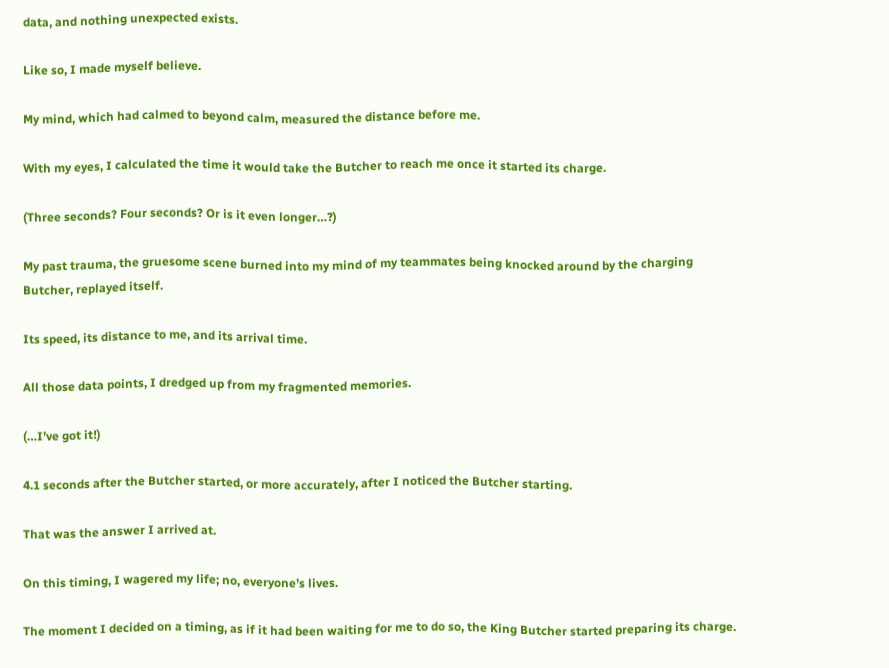data, and nothing unexpected exists.

Like so, I made myself believe.

My mind, which had calmed to beyond calm, measured the distance before me.

With my eyes, I calculated the time it would take the Butcher to reach me once it started its charge.

(Three seconds? Four seconds? Or is it even longer…?)

My past trauma, the gruesome scene burned into my mind of my teammates being knocked around by the charging Butcher, replayed itself.

Its speed, its distance to me, and its arrival time.

All those data points, I dredged up from my fragmented memories.

(…I’ve got it!)

4.1 seconds after the Butcher started, or more accurately, after I noticed the Butcher starting.

That was the answer I arrived at.

On this timing, I wagered my life; no, everyone’s lives.

The moment I decided on a timing, as if it had been waiting for me to do so, the King Butcher started preparing its charge.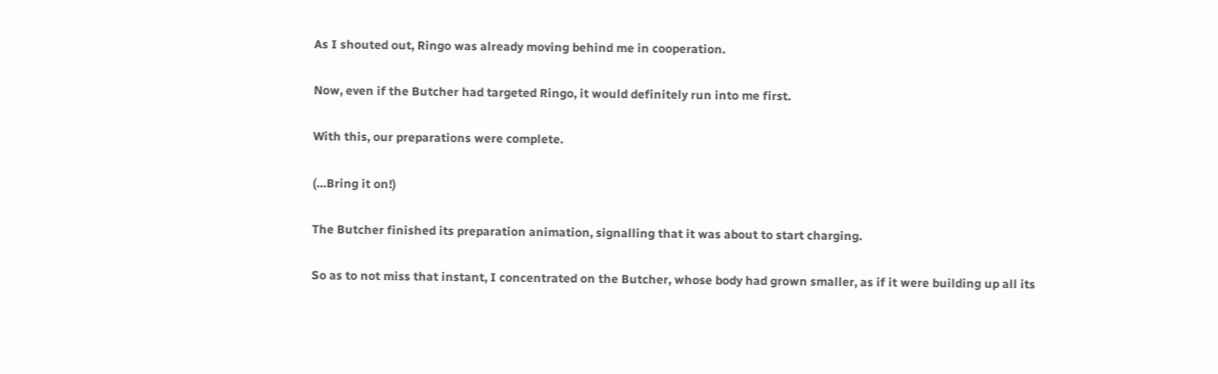As I shouted out, Ringo was already moving behind me in cooperation.

Now, even if the Butcher had targeted Ringo, it would definitely run into me first.

With this, our preparations were complete.

(…Bring it on!)

The Butcher finished its preparation animation, signalling that it was about to start charging.

So as to not miss that instant, I concentrated on the Butcher, whose body had grown smaller, as if it were building up all its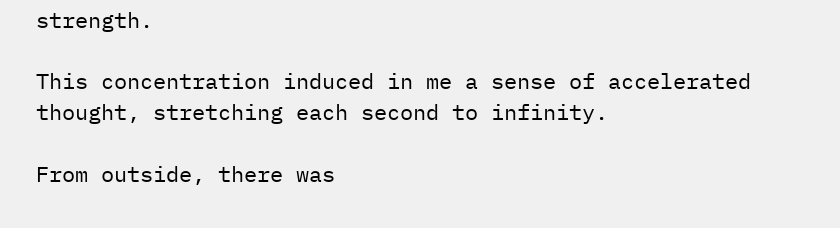strength.

This concentration induced in me a sense of accelerated thought, stretching each second to infinity.

From outside, there was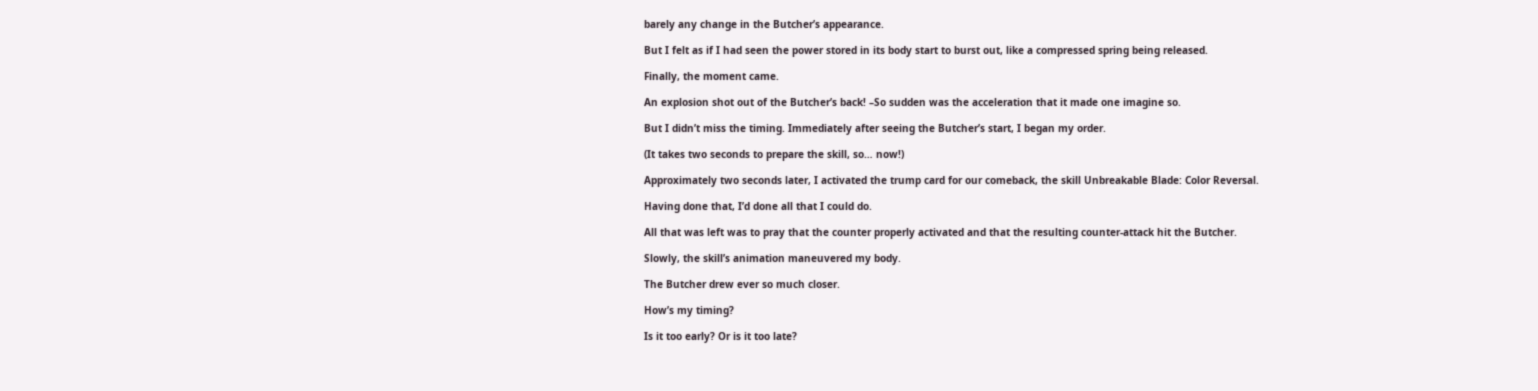barely any change in the Butcher’s appearance.

But I felt as if I had seen the power stored in its body start to burst out, like a compressed spring being released.

Finally, the moment came.

An explosion shot out of the Butcher’s back! –So sudden was the acceleration that it made one imagine so.

But I didn’t miss the timing. Immediately after seeing the Butcher’s start, I began my order.

(It takes two seconds to prepare the skill, so… now!)

Approximately two seconds later, I activated the trump card for our comeback, the skill Unbreakable Blade: Color Reversal.

Having done that, I’d done all that I could do.

All that was left was to pray that the counter properly activated and that the resulting counter-attack hit the Butcher.

Slowly, the skill’s animation maneuvered my body.

The Butcher drew ever so much closer.

How’s my timing?

Is it too early? Or is it too late?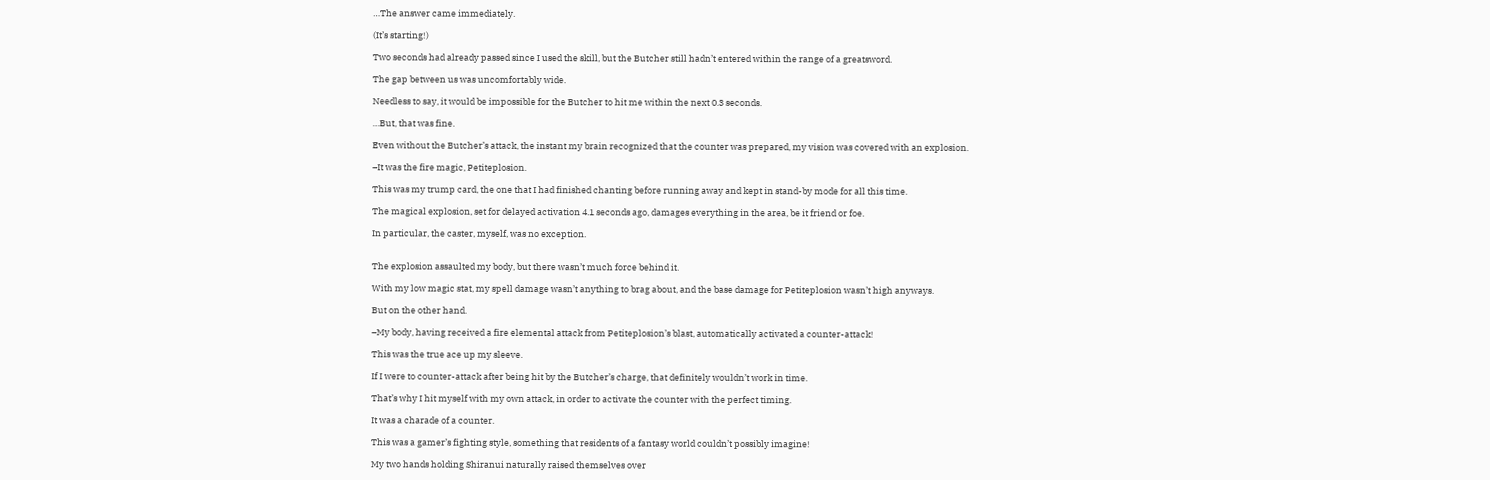…The answer came immediately.

(It’s starting!)

Two seconds had already passed since I used the skill, but the Butcher still hadn’t entered within the range of a greatsword.

The gap between us was uncomfortably wide.

Needless to say, it would be impossible for the Butcher to hit me within the next 0.3 seconds.

…But, that was fine.

Even without the Butcher’s attack, the instant my brain recognized that the counter was prepared, my vision was covered with an explosion.

–It was the fire magic, Petiteplosion.

This was my trump card, the one that I had finished chanting before running away and kept in stand-by mode for all this time.

The magical explosion, set for delayed activation 4.1 seconds ago, damages everything in the area, be it friend or foe.

In particular, the caster, myself, was no exception.


The explosion assaulted my body, but there wasn’t much force behind it.

With my low magic stat, my spell damage wasn’t anything to brag about, and the base damage for Petiteplosion wasn’t high anyways.

But on the other hand.

–My body, having received a fire elemental attack from Petiteplosion’s blast, automatically activated a counter-attack!

This was the true ace up my sleeve.

If I were to counter-attack after being hit by the Butcher’s charge, that definitely wouldn’t work in time.

That’s why I hit myself with my own attack, in order to activate the counter with the perfect timing.

It was a charade of a counter.

This was a gamer’s fighting style, something that residents of a fantasy world couldn’t possibly imagine!

My two hands holding Shiranui naturally raised themselves over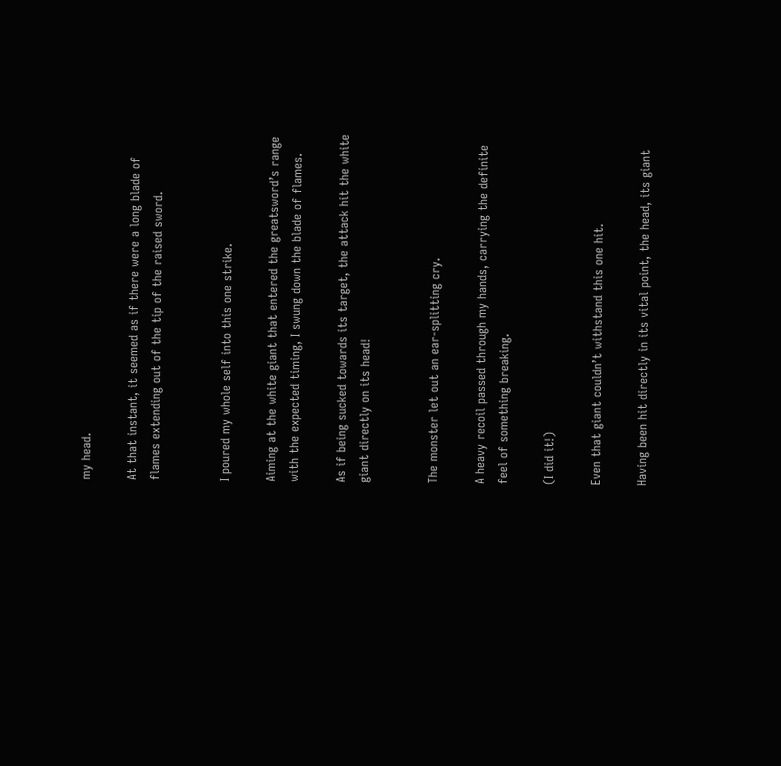my head.

At that instant, it seemed as if there were a long blade of flames extending out of the tip of the raised sword.


I poured my whole self into this one strike.

Aiming at the white giant that entered the greatsword’s range with the expected timing, I swung down the blade of flames.

As if being sucked towards its target, the attack hit the white giant directly on its head!


The monster let out an ear-splitting cry.

A heavy recoil passed through my hands, carrying the definite feel of something breaking.

(I did it!)

Even that giant couldn’t withstand this one hit.

Having been hit directly in its vital point, the head, its giant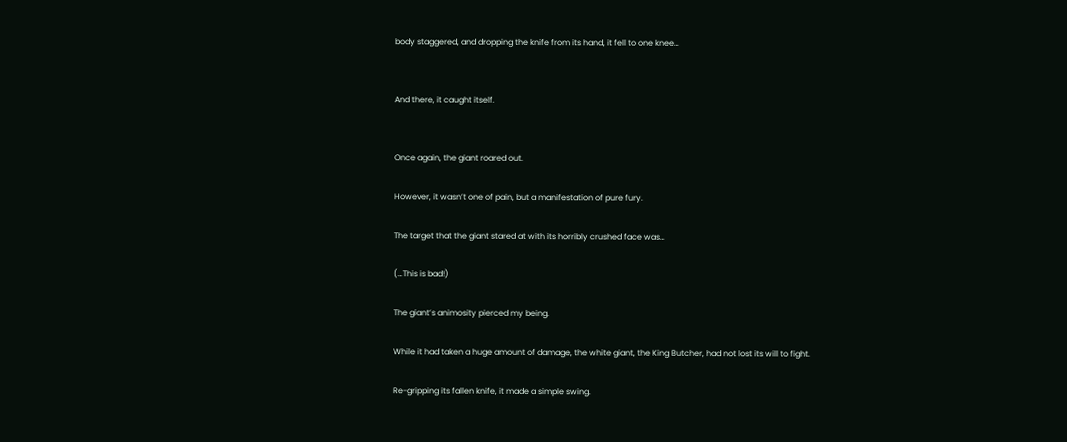body staggered, and dropping the knife from its hand, it fell to one knee…


And there, it caught itself.


Once again, the giant roared out.

However, it wasn’t one of pain, but a manifestation of pure fury.

The target that the giant stared at with its horribly crushed face was…

(…This is bad!)

The giant’s animosity pierced my being.

While it had taken a huge amount of damage, the white giant, the King Butcher, had not lost its will to fight.

Re-gripping its fallen knife, it made a simple swing.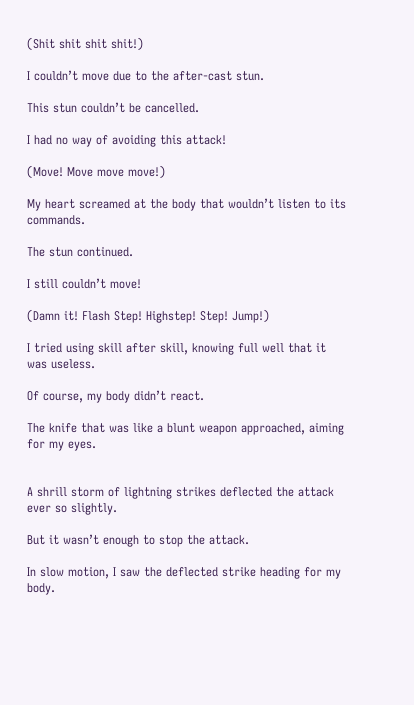(Shit shit shit shit!)

I couldn’t move due to the after-cast stun.

This stun couldn’t be cancelled.

I had no way of avoiding this attack!

(Move! Move move move!)

My heart screamed at the body that wouldn’t listen to its commands.

The stun continued.

I still couldn’t move!

(Damn it! Flash Step! Highstep! Step! Jump!)

I tried using skill after skill, knowing full well that it was useless.

Of course, my body didn’t react.

The knife that was like a blunt weapon approached, aiming for my eyes.


A shrill storm of lightning strikes deflected the attack ever so slightly.

But it wasn’t enough to stop the attack.

In slow motion, I saw the deflected strike heading for my body.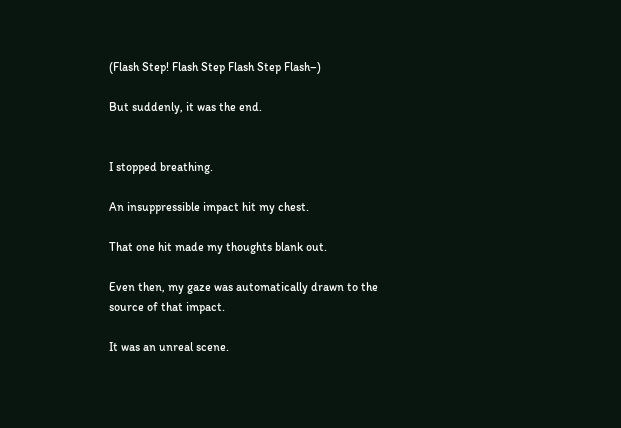(Flash Step! Flash Step Flash Step Flash–)

But suddenly, it was the end.


I stopped breathing.

An insuppressible impact hit my chest.

That one hit made my thoughts blank out.

Even then, my gaze was automatically drawn to the source of that impact.

It was an unreal scene.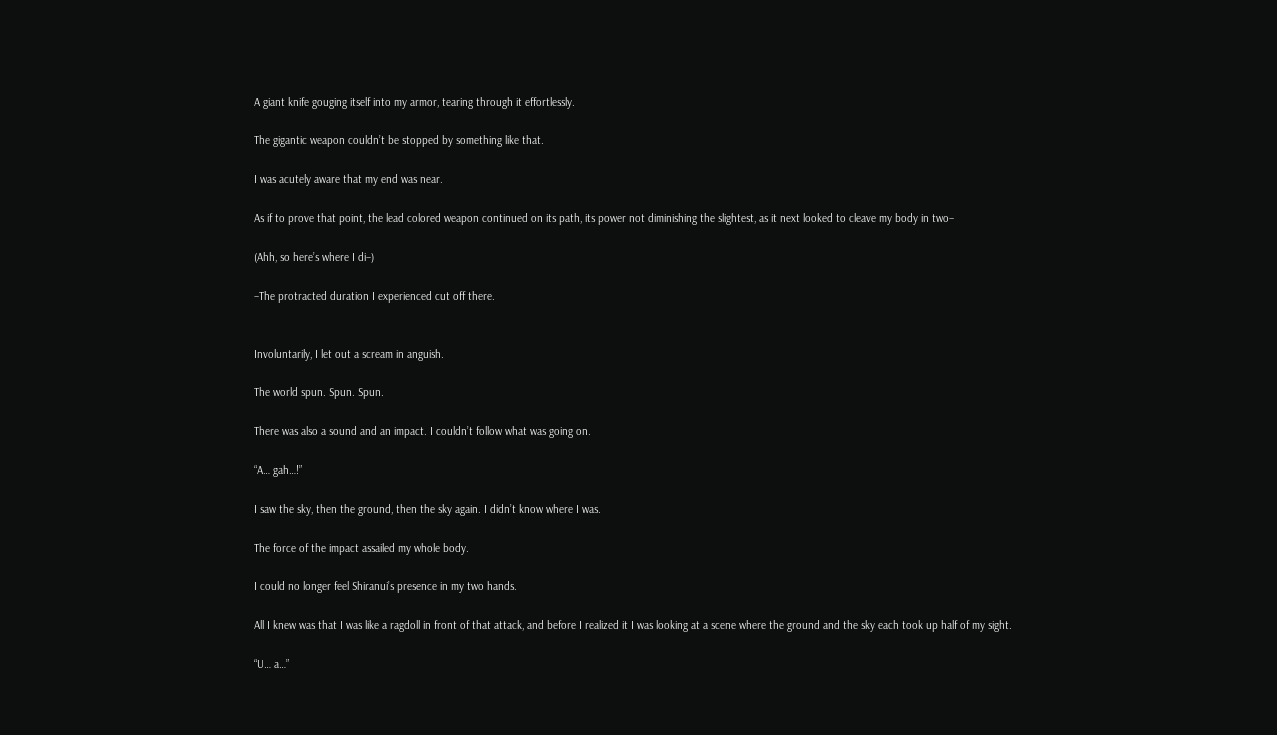A giant knife gouging itself into my armor, tearing through it effortlessly.

The gigantic weapon couldn’t be stopped by something like that.

I was acutely aware that my end was near.

As if to prove that point, the lead colored weapon continued on its path, its power not diminishing the slightest, as it next looked to cleave my body in two–

(Ahh, so here’s where I di–)

–The protracted duration I experienced cut off there.


Involuntarily, I let out a scream in anguish.

The world spun. Spun. Spun.

There was also a sound and an impact. I couldn’t follow what was going on.

“A… gah…!”

I saw the sky, then the ground, then the sky again. I didn’t know where I was.

The force of the impact assailed my whole body.

I could no longer feel Shiranui’s presence in my two hands.

All I knew was that I was like a ragdoll in front of that attack, and before I realized it I was looking at a scene where the ground and the sky each took up half of my sight.

“U… a…”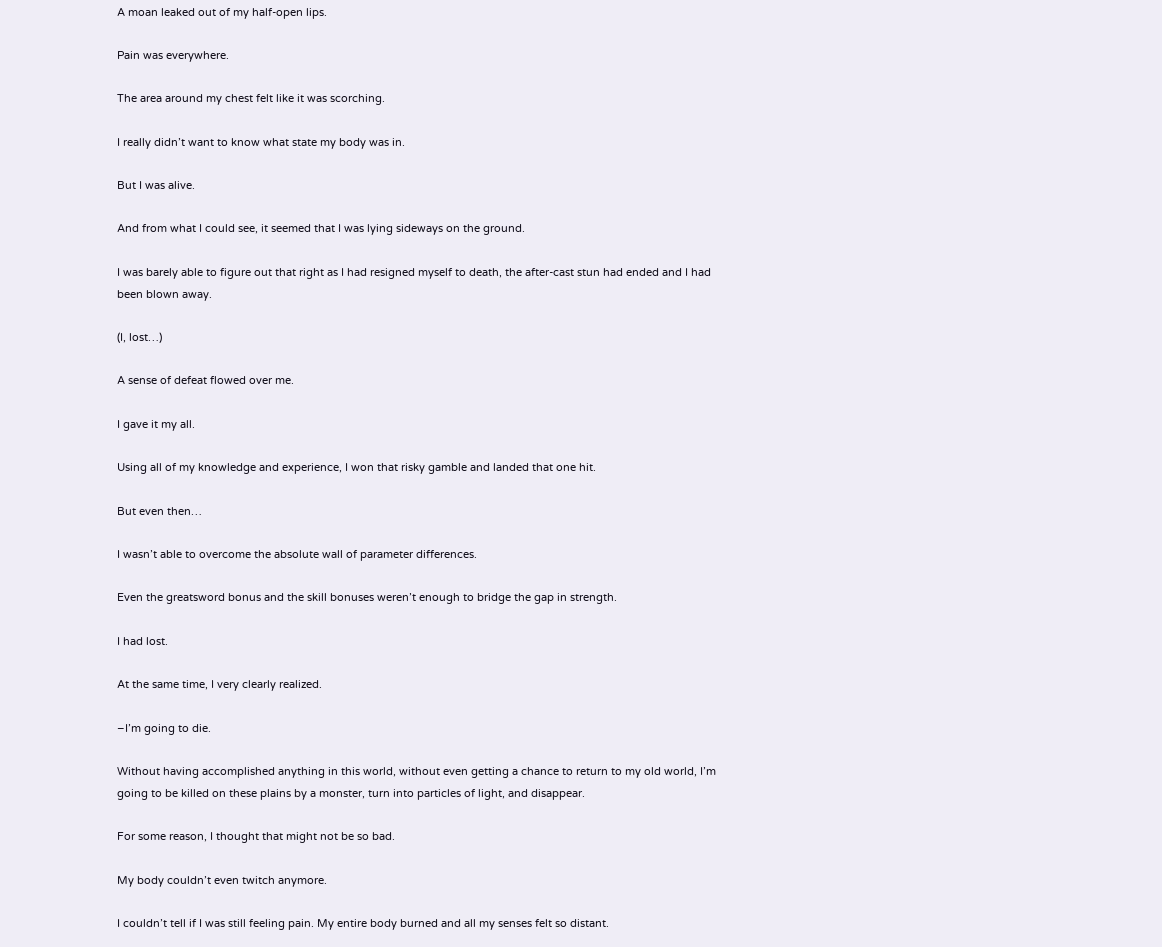A moan leaked out of my half-open lips.

Pain was everywhere.

The area around my chest felt like it was scorching.

I really didn’t want to know what state my body was in.

But I was alive.

And from what I could see, it seemed that I was lying sideways on the ground.

I was barely able to figure out that right as I had resigned myself to death, the after-cast stun had ended and I had been blown away.

(I, lost…)

A sense of defeat flowed over me.

I gave it my all.

Using all of my knowledge and experience, I won that risky gamble and landed that one hit.

But even then…

I wasn’t able to overcome the absolute wall of parameter differences.

Even the greatsword bonus and the skill bonuses weren’t enough to bridge the gap in strength.

I had lost.

At the same time, I very clearly realized.

–I’m going to die.

Without having accomplished anything in this world, without even getting a chance to return to my old world, I’m going to be killed on these plains by a monster, turn into particles of light, and disappear.

For some reason, I thought that might not be so bad.

My body couldn’t even twitch anymore.

I couldn’t tell if I was still feeling pain. My entire body burned and all my senses felt so distant.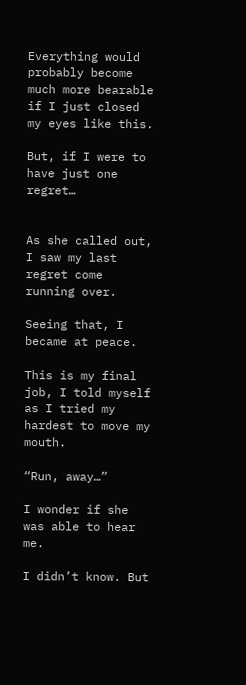Everything would probably become much more bearable if I just closed my eyes like this.

But, if I were to have just one regret…


As she called out, I saw my last regret come running over.

Seeing that, I became at peace.

This is my final job, I told myself as I tried my hardest to move my mouth.

“Run, away…”

I wonder if she was able to hear me.

I didn’t know. But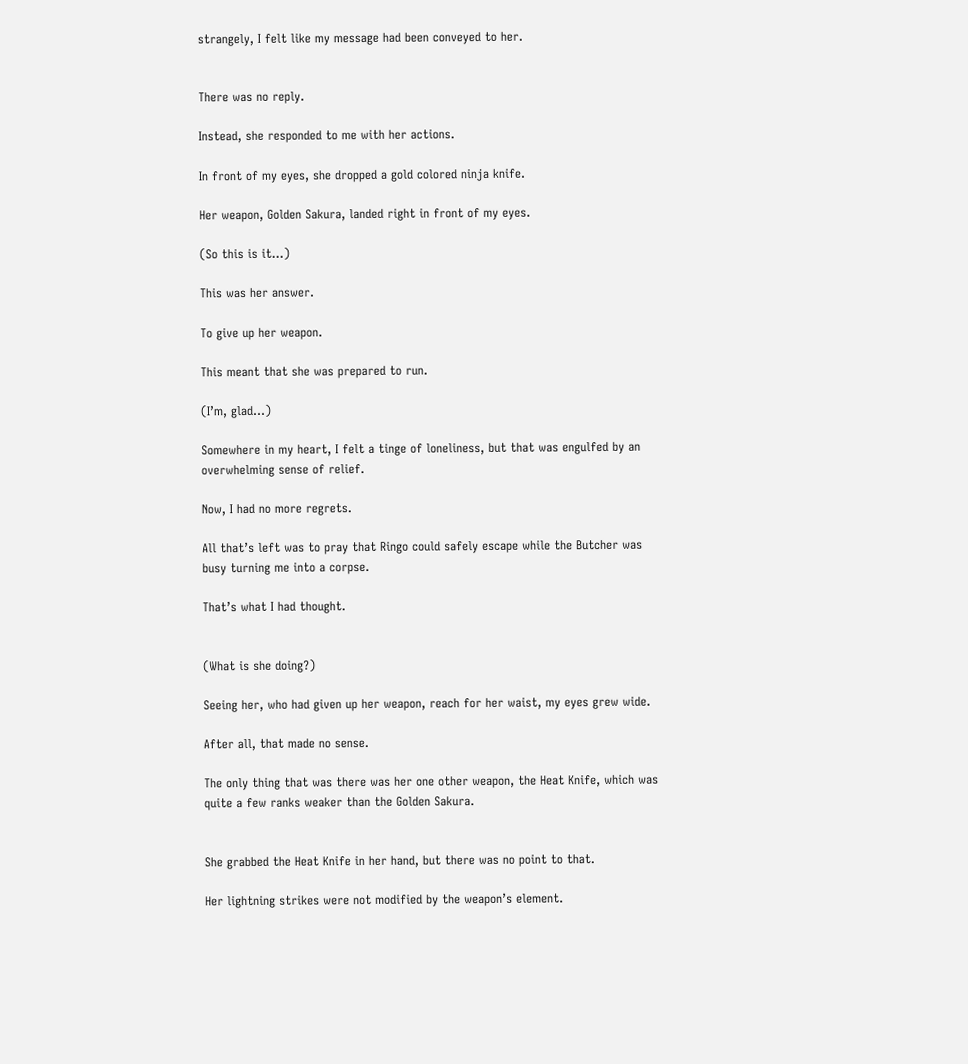strangely, I felt like my message had been conveyed to her.


There was no reply.

Instead, she responded to me with her actions.

In front of my eyes, she dropped a gold colored ninja knife.

Her weapon, Golden Sakura, landed right in front of my eyes.

(So this is it…)

This was her answer.

To give up her weapon.

This meant that she was prepared to run.

(I’m, glad…)

Somewhere in my heart, I felt a tinge of loneliness, but that was engulfed by an overwhelming sense of relief.

Now, I had no more regrets.

All that’s left was to pray that Ringo could safely escape while the Butcher was busy turning me into a corpse.

That’s what I had thought.


(What is she doing?)

Seeing her, who had given up her weapon, reach for her waist, my eyes grew wide.

After all, that made no sense.

The only thing that was there was her one other weapon, the Heat Knife, which was quite a few ranks weaker than the Golden Sakura.


She grabbed the Heat Knife in her hand, but there was no point to that.

Her lightning strikes were not modified by the weapon’s element.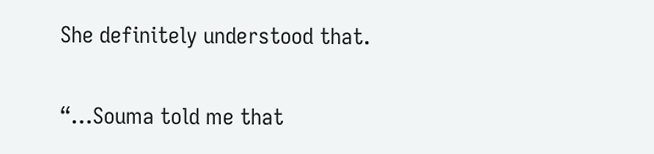She definitely understood that.

“…Souma told me that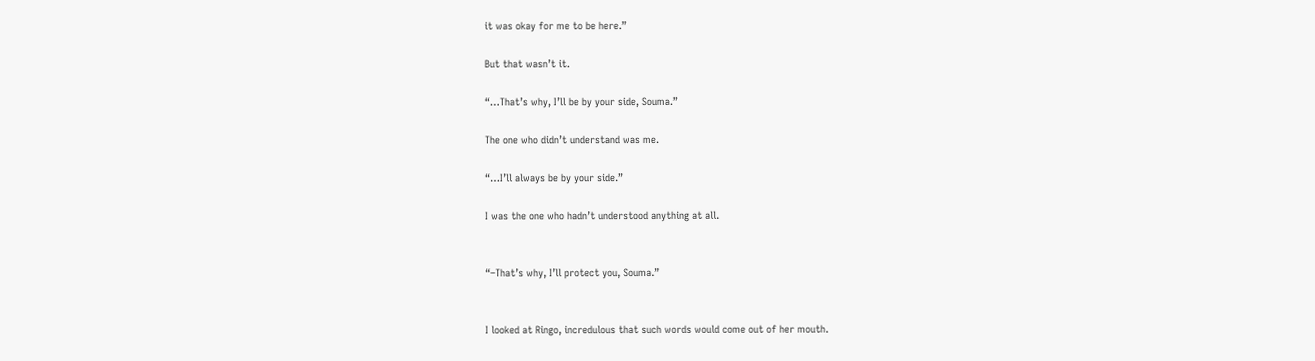it was okay for me to be here.”

But that wasn’t it.

“…That’s why, I’ll be by your side, Souma.”

The one who didn’t understand was me.

“…I’ll always be by your side.”

I was the one who hadn’t understood anything at all.


“–That’s why, I’ll protect you, Souma.”


I looked at Ringo, incredulous that such words would come out of her mouth.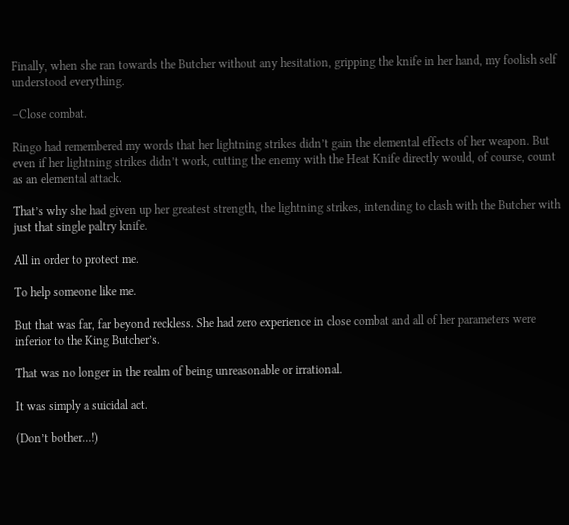Finally, when she ran towards the Butcher without any hesitation, gripping the knife in her hand, my foolish self understood everything.

–Close combat.

Ringo had remembered my words that her lightning strikes didn’t gain the elemental effects of her weapon. But even if her lightning strikes didn’t work, cutting the enemy with the Heat Knife directly would, of course, count as an elemental attack.

That’s why she had given up her greatest strength, the lightning strikes, intending to clash with the Butcher with just that single paltry knife.

All in order to protect me.

To help someone like me.

But that was far, far beyond reckless. She had zero experience in close combat and all of her parameters were inferior to the King Butcher’s.

That was no longer in the realm of being unreasonable or irrational.

It was simply a suicidal act.

(Don’t bother…!)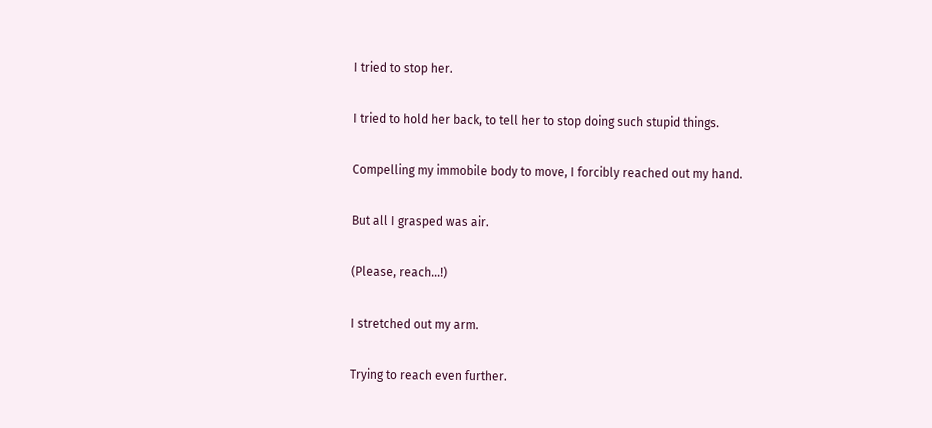I tried to stop her.

I tried to hold her back, to tell her to stop doing such stupid things.

Compelling my immobile body to move, I forcibly reached out my hand.

But all I grasped was air.

(Please, reach…!)

I stretched out my arm.

Trying to reach even further.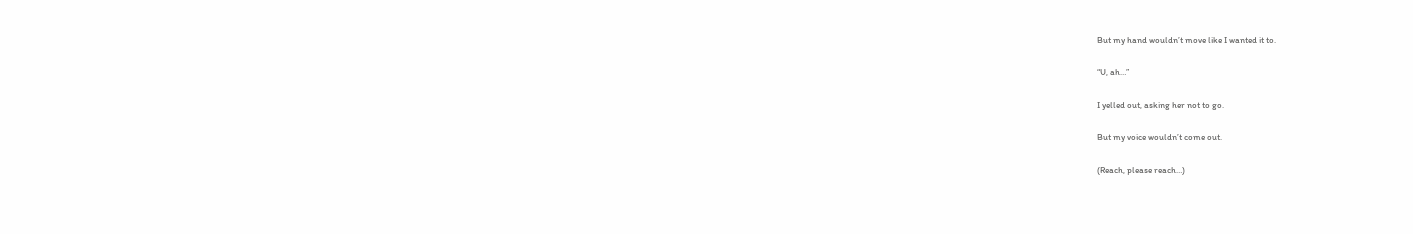But my hand wouldn’t move like I wanted it to.

“U, ah…”

I yelled out, asking her not to go.

But my voice wouldn’t come out.

(Reach, please reach…)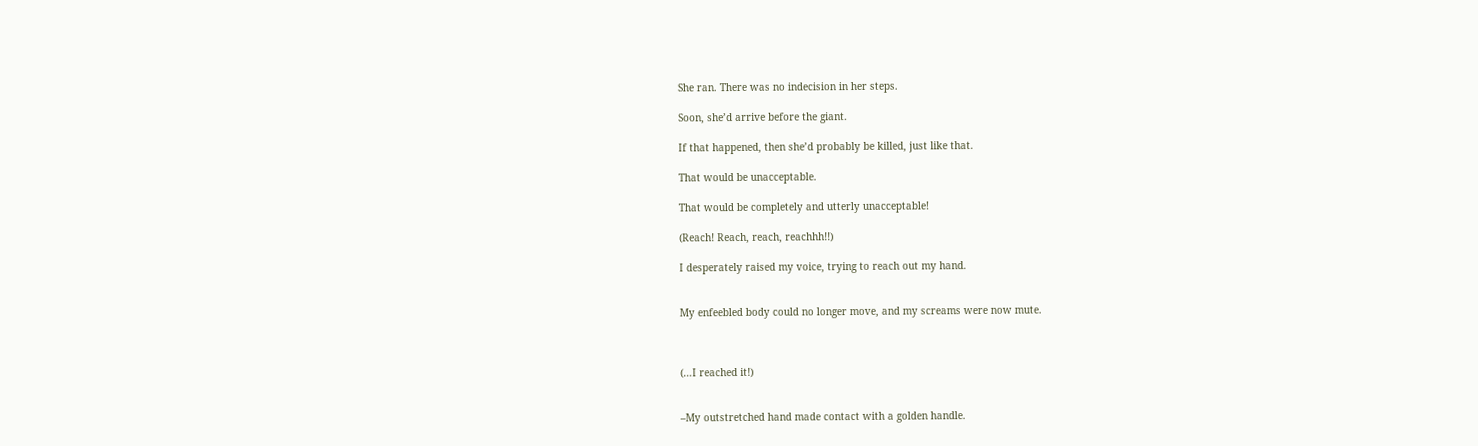She ran. There was no indecision in her steps.

Soon, she’d arrive before the giant.

If that happened, then she’d probably be killed, just like that.

That would be unacceptable.

That would be completely and utterly unacceptable!

(Reach! Reach, reach, reachhh!!)

I desperately raised my voice, trying to reach out my hand.


My enfeebled body could no longer move, and my screams were now mute.



(…I reached it!)


–My outstretched hand made contact with a golden handle.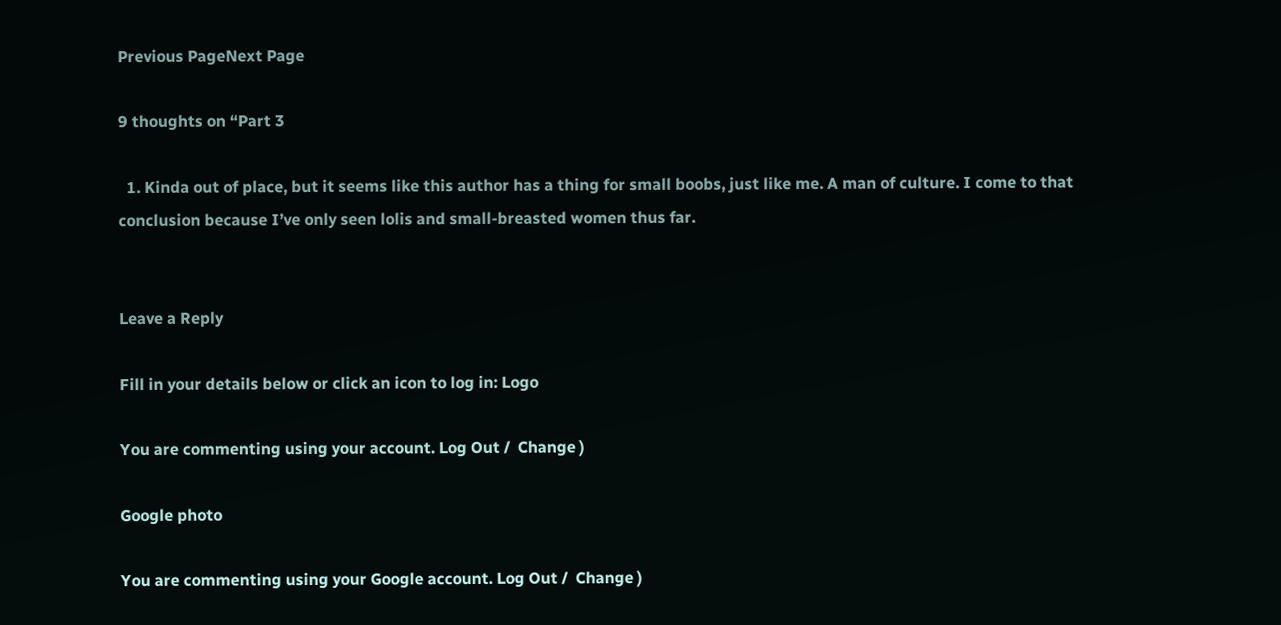Previous PageNext Page

9 thoughts on “Part 3

  1. Kinda out of place, but it seems like this author has a thing for small boobs, just like me. A man of culture. I come to that conclusion because I’ve only seen lolis and small-breasted women thus far.


Leave a Reply

Fill in your details below or click an icon to log in: Logo

You are commenting using your account. Log Out /  Change )

Google photo

You are commenting using your Google account. Log Out /  Change )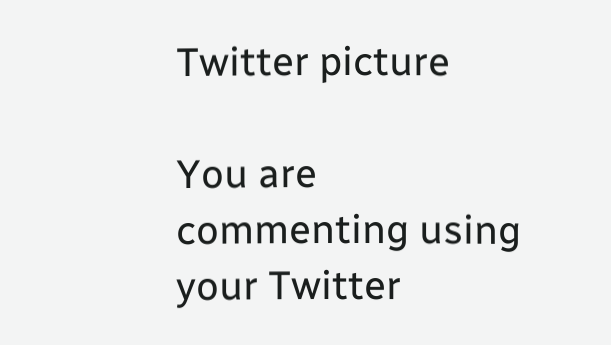Twitter picture

You are commenting using your Twitter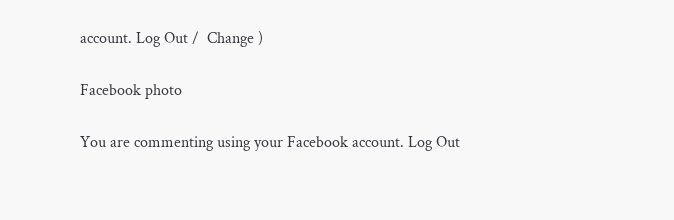account. Log Out /  Change )

Facebook photo

You are commenting using your Facebook account. Log Out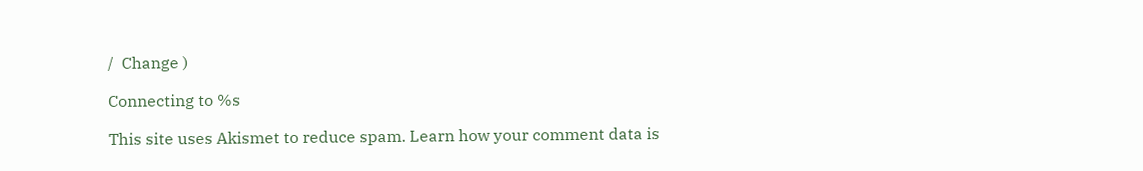/  Change )

Connecting to %s

This site uses Akismet to reduce spam. Learn how your comment data is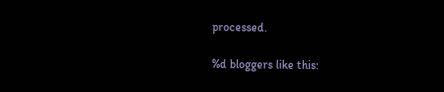processed.

%d bloggers like this: